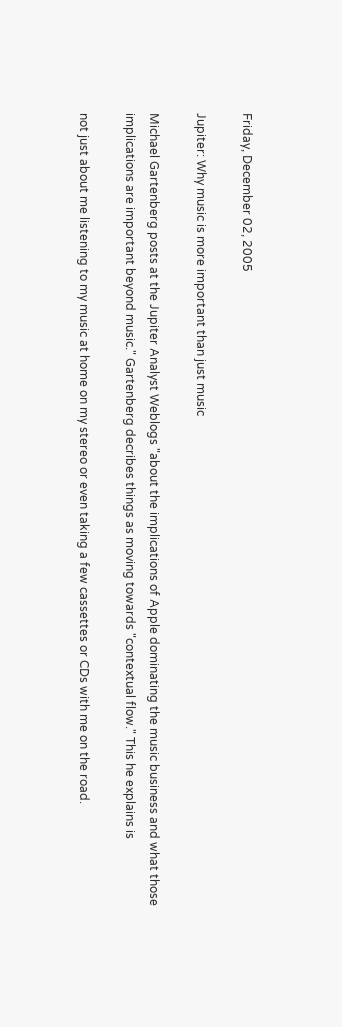Friday, December 02, 2005

Jupiter: Why music is more important than just music

Michael Gartenberg posts at the Jupiter Analyst Weblogs "about the implications of Apple dominating the music business and what those implications are important beyond music." Gartenberg decribes things as moving towards "contextual flow." This he explains is

not just about me listening to my music at home on my stereo or even taking a few cassettes or CDs with me on the road.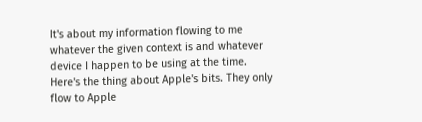It's about my information flowing to me whatever the given context is and whatever device I happen to be using at the time. Here's the thing about Apple's bits. They only flow to Apple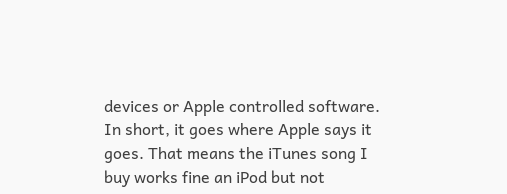devices or Apple controlled software. In short, it goes where Apple says it goes. That means the iTunes song I buy works fine an iPod but not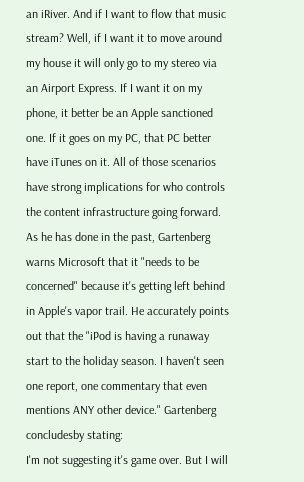an iRiver. And if I want to flow that music stream? Well, if I want it to move around my house it will only go to my stereo via an Airport Express. If I want it on my phone, it better be an Apple sanctioned one. If it goes on my PC, that PC better have iTunes on it. All of those scenarios have strong implications for who controls the content infrastructure going forward.
As he has done in the past, Gartenberg warns Microsoft that it "needs to be concerned" because it's getting left behind in Apple's vapor trail. He accurately points out that the "iPod is having a runaway start to the holiday season. I haven't seen one report, one commentary that even mentions ANY other device." Gartenberg concludesby stating:
I'm not suggesting it's game over. But I will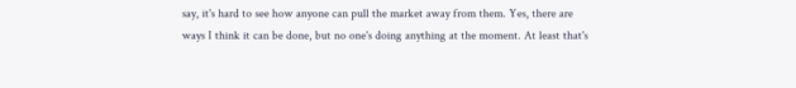say, it's hard to see how anyone can pull the market away from them. Yes, there are ways I think it can be done, but no one's doing anything at the moment. At least that's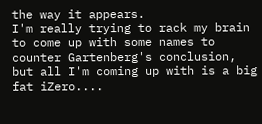the way it appears.
I'm really trying to rack my brain to come up with some names to counter Gartenberg's conclusion, but all I'm coming up with is a big fat iZero....